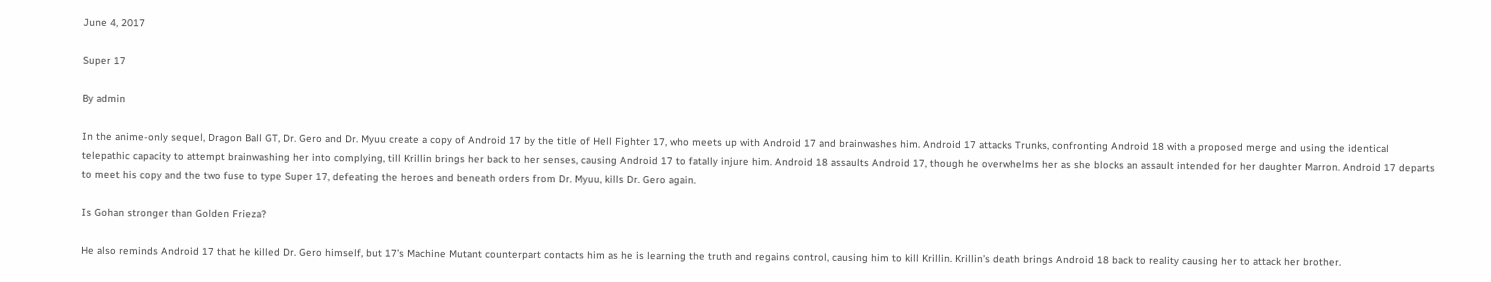June 4, 2017

Super 17

By admin

In the anime-only sequel, Dragon Ball GT, Dr. Gero and Dr. Myuu create a copy of Android 17 by the title of Hell Fighter 17, who meets up with Android 17 and brainwashes him. Android 17 attacks Trunks, confronting Android 18 with a proposed merge and using the identical telepathic capacity to attempt brainwashing her into complying, till Krillin brings her back to her senses, causing Android 17 to fatally injure him. Android 18 assaults Android 17, though he overwhelms her as she blocks an assault intended for her daughter Marron. Android 17 departs to meet his copy and the two fuse to type Super 17, defeating the heroes and beneath orders from Dr. Myuu, kills Dr. Gero again.

Is Gohan stronger than Golden Frieza?

He also reminds Android 17 that he killed Dr. Gero himself, but 17’s Machine Mutant counterpart contacts him as he is learning the truth and regains control, causing him to kill Krillin. Krillin’s death brings Android 18 back to reality causing her to attack her brother.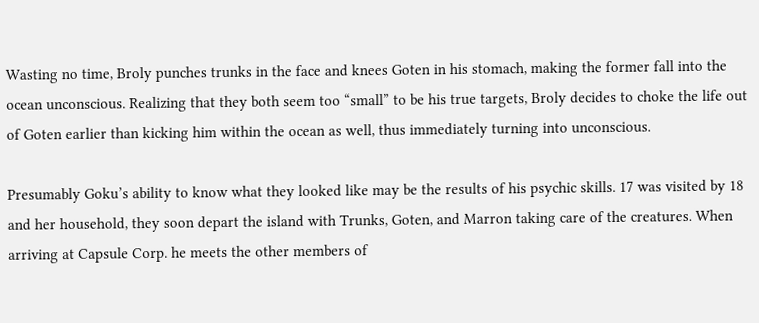Wasting no time, Broly punches trunks in the face and knees Goten in his stomach, making the former fall into the ocean unconscious. Realizing that they both seem too “small” to be his true targets, Broly decides to choke the life out of Goten earlier than kicking him within the ocean as well, thus immediately turning into unconscious.

Presumably Goku’s ability to know what they looked like may be the results of his psychic skills. 17 was visited by 18 and her household, they soon depart the island with Trunks, Goten, and Marron taking care of the creatures. When arriving at Capsule Corp. he meets the other members of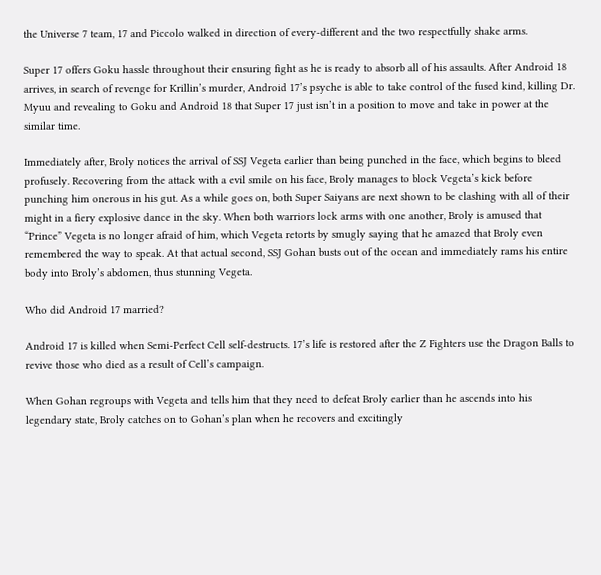the Universe 7 team, 17 and Piccolo walked in direction of every-different and the two respectfully shake arms.

Super 17 offers Goku hassle throughout their ensuring fight as he is ready to absorb all of his assaults. After Android 18 arrives, in search of revenge for Krillin’s murder, Android 17’s psyche is able to take control of the fused kind, killing Dr. Myuu and revealing to Goku and Android 18 that Super 17 just isn’t in a position to move and take in power at the similar time.

Immediately after, Broly notices the arrival of SSJ Vegeta earlier than being punched in the face, which begins to bleed profusely. Recovering from the attack with a evil smile on his face, Broly manages to block Vegeta’s kick before punching him onerous in his gut. As a while goes on, both Super Saiyans are next shown to be clashing with all of their might in a fiery explosive dance in the sky. When both warriors lock arms with one another, Broly is amused that “Prince” Vegeta is no longer afraid of him, which Vegeta retorts by smugly saying that he amazed that Broly even remembered the way to speak. At that actual second, SSJ Gohan busts out of the ocean and immediately rams his entire body into Broly’s abdomen, thus stunning Vegeta.

Who did Android 17 married?

Android 17 is killed when Semi-Perfect Cell self-destructs. 17’s life is restored after the Z Fighters use the Dragon Balls to revive those who died as a result of Cell’s campaign.

When Gohan regroups with Vegeta and tells him that they need to defeat Broly earlier than he ascends into his legendary state, Broly catches on to Gohan’s plan when he recovers and excitingly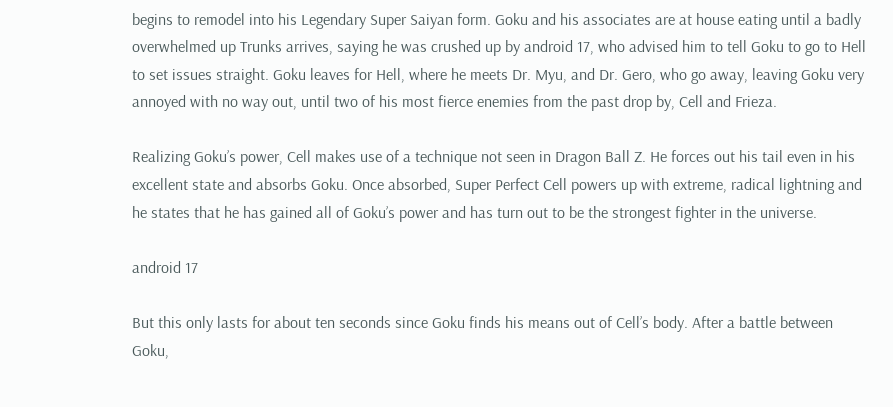begins to remodel into his Legendary Super Saiyan form. Goku and his associates are at house eating until a badly overwhelmed up Trunks arrives, saying he was crushed up by android 17, who advised him to tell Goku to go to Hell to set issues straight. Goku leaves for Hell, where he meets Dr. Myu, and Dr. Gero, who go away, leaving Goku very annoyed with no way out, until two of his most fierce enemies from the past drop by, Cell and Frieza.

Realizing Goku’s power, Cell makes use of a technique not seen in Dragon Ball Z. He forces out his tail even in his excellent state and absorbs Goku. Once absorbed, Super Perfect Cell powers up with extreme, radical lightning and he states that he has gained all of Goku’s power and has turn out to be the strongest fighter in the universe.

android 17

But this only lasts for about ten seconds since Goku finds his means out of Cell’s body. After a battle between Goku,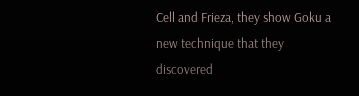Cell and Frieza, they show Goku a new technique that they discovered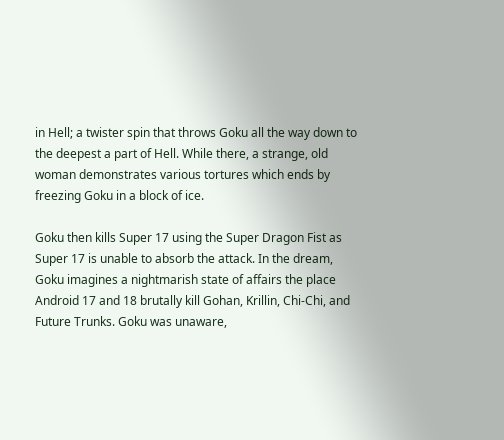in Hell; a twister spin that throws Goku all the way down to the deepest a part of Hell. While there, a strange, old woman demonstrates various tortures which ends by freezing Goku in a block of ice.

Goku then kills Super 17 using the Super Dragon Fist as Super 17 is unable to absorb the attack. In the dream, Goku imagines a nightmarish state of affairs the place Android 17 and 18 brutally kill Gohan, Krillin, Chi-Chi, and Future Trunks. Goku was unaware,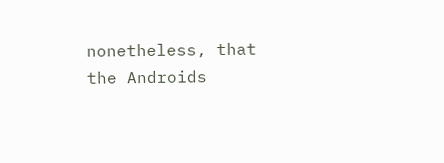nonetheless, that the Androids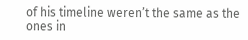of his timeline weren’t the same as the ones in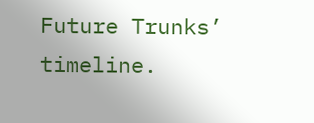Future Trunks’ timeline.